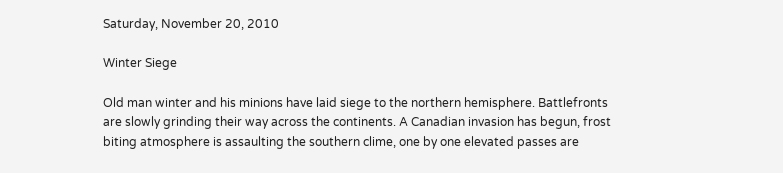Saturday, November 20, 2010

Winter Siege

Old man winter and his minions have laid siege to the northern hemisphere. Battlefronts are slowly grinding their way across the continents. A Canadian invasion has begun, frost biting atmosphere is assaulting the southern clime, one by one elevated passes are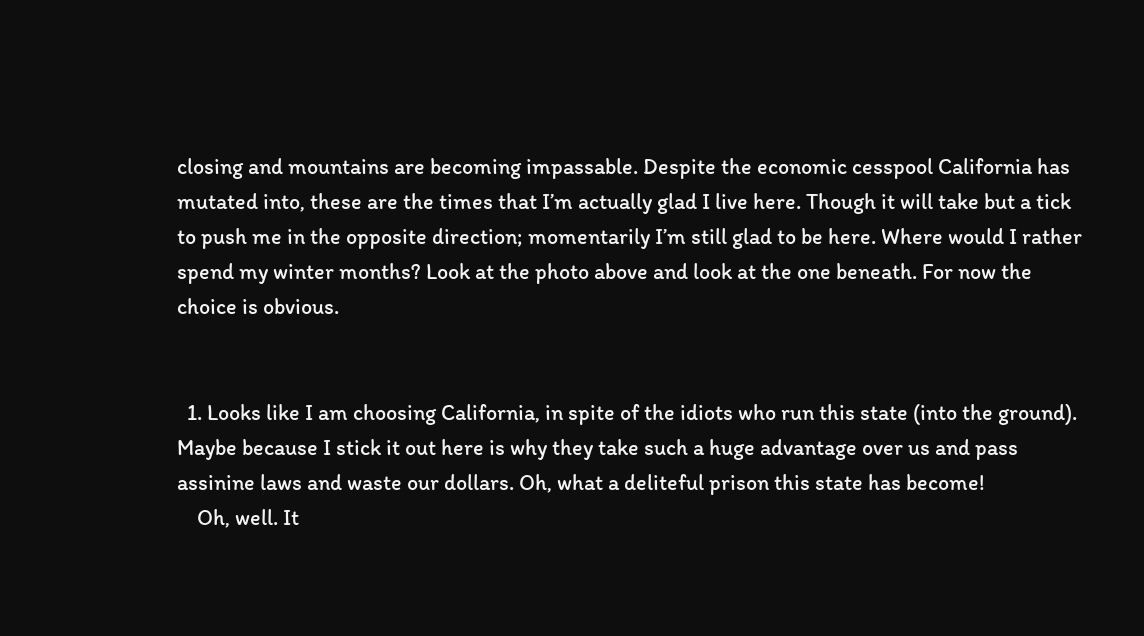closing and mountains are becoming impassable. Despite the economic cesspool California has mutated into, these are the times that I’m actually glad I live here. Though it will take but a tick to push me in the opposite direction; momentarily I’m still glad to be here. Where would I rather spend my winter months? Look at the photo above and look at the one beneath. For now the choice is obvious.


  1. Looks like I am choosing California, in spite of the idiots who run this state (into the ground). Maybe because I stick it out here is why they take such a huge advantage over us and pass assinine laws and waste our dollars. Oh, what a deliteful prison this state has become!
    Oh, well. It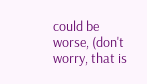could be worse, (don't worry, that is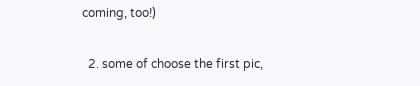coming, too!)

  2. some of choose the first pic,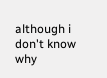although i don't know why